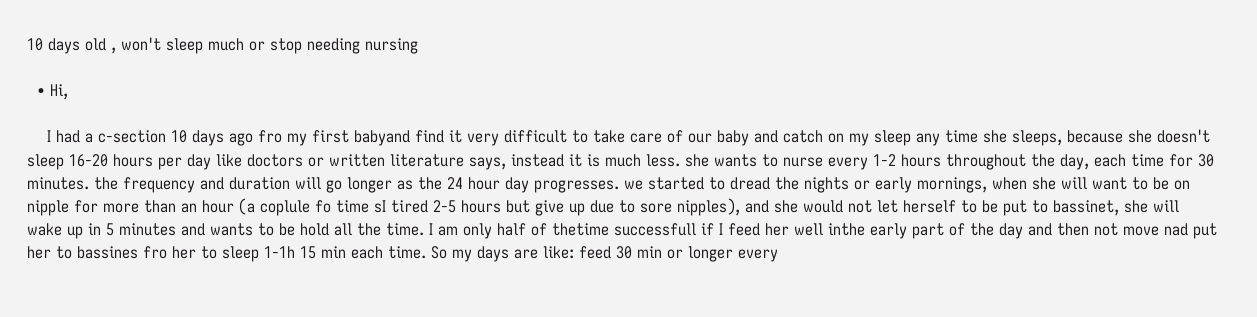10 days old , won't sleep much or stop needing nursing

  • Hi,

    I had a c-section 10 days ago fro my first babyand find it very difficult to take care of our baby and catch on my sleep any time she sleeps, because she doesn't sleep 16-20 hours per day like doctors or written literature says, instead it is much less. she wants to nurse every 1-2 hours throughout the day, each time for 30 minutes. the frequency and duration will go longer as the 24 hour day progresses. we started to dread the nights or early mornings, when she will want to be on nipple for more than an hour (a coplule fo time sI tired 2-5 hours but give up due to sore nipples), and she would not let herself to be put to bassinet, she will wake up in 5 minutes and wants to be hold all the time. I am only half of thetime successfull if I feed her well inthe early part of the day and then not move nad put her to bassines fro her to sleep 1-1h 15 min each time. So my days are like: feed 30 min or longer every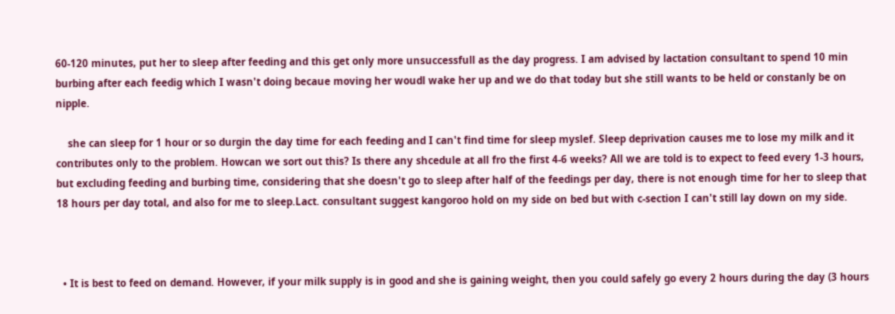60-120 minutes, put her to sleep after feeding and this get only more unsuccessfull as the day progress. I am advised by lactation consultant to spend 10 min burbing after each feedig which I wasn't doing becaue moving her woudl wake her up and we do that today but she still wants to be held or constanly be on nipple.

    she can sleep for 1 hour or so durgin the day time for each feeding and I can't find time for sleep myslef. Sleep deprivation causes me to lose my milk and it contributes only to the problem. Howcan we sort out this? Is there any shcedule at all fro the first 4-6 weeks? All we are told is to expect to feed every 1-3 hours, but excluding feeding and burbing time, considering that she doesn't go to sleep after half of the feedings per day, there is not enough time for her to sleep that 18 hours per day total, and also for me to sleep.Lact. consultant suggest kangoroo hold on my side on bed but with c-section I can't still lay down on my side.



  • It is best to feed on demand. However, if your milk supply is in good and she is gaining weight, then you could safely go every 2 hours during the day (3 hours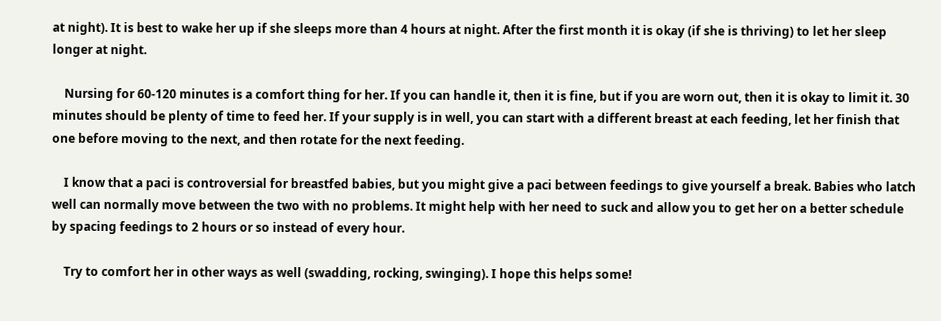at night). It is best to wake her up if she sleeps more than 4 hours at night. After the first month it is okay (if she is thriving) to let her sleep longer at night.

    Nursing for 60-120 minutes is a comfort thing for her. If you can handle it, then it is fine, but if you are worn out, then it is okay to limit it. 30 minutes should be plenty of time to feed her. If your supply is in well, you can start with a different breast at each feeding, let her finish that one before moving to the next, and then rotate for the next feeding.

    I know that a paci is controversial for breastfed babies, but you might give a paci between feedings to give yourself a break. Babies who latch well can normally move between the two with no problems. It might help with her need to suck and allow you to get her on a better schedule by spacing feedings to 2 hours or so instead of every hour.

    Try to comfort her in other ways as well (swadding, rocking, swinging). I hope this helps some!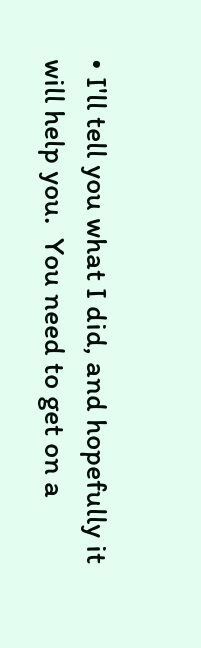• I'll tell you what I did, and hopefully it will help you.  You need to get on a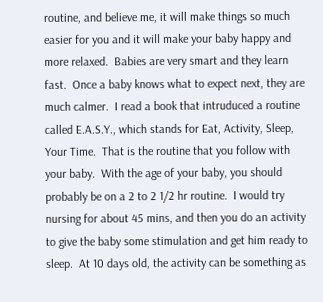routine, and believe me, it will make things so much easier for you and it will make your baby happy and more relaxed.  Babies are very smart and they learn fast.  Once a baby knows what to expect next, they are much calmer.  I read a book that intruduced a routine called E.A.S.Y., which stands for Eat, Activity, Sleep, Your Time.  That is the routine that you follow with your baby.  With the age of your baby, you should probably be on a 2 to 2 1/2 hr routine.  I would try nursing for about 45 mins, and then you do an activity to give the baby some stimulation and get him ready to sleep.  At 10 days old, the activity can be something as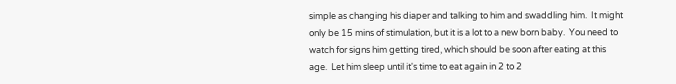simple as changing his diaper and talking to him and swaddling him.  It might only be 15 mins of stimulation, but it is a lot to a new born baby.  You need to watch for signs him getting tired, which should be soon after eating at this age.  Let him sleep until it's time to eat again in 2 to 2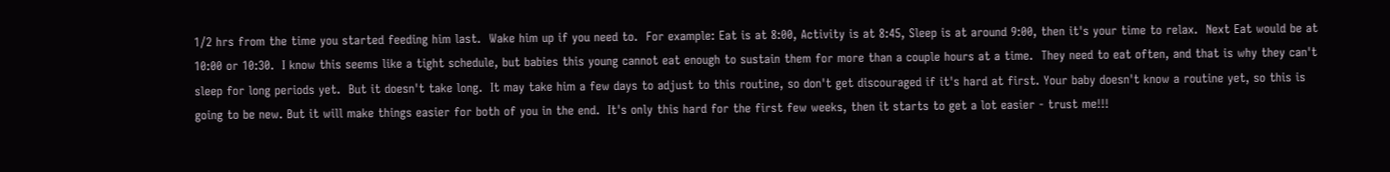1/2 hrs from the time you started feeding him last.  Wake him up if you need to.  For example: Eat is at 8:00, Activity is at 8:45, Sleep is at around 9:00, then it's your time to relax.  Next Eat would be at 10:00 or 10:30.  I know this seems like a tight schedule, but babies this young cannot eat enough to sustain them for more than a couple hours at a time.  They need to eat often, and that is why they can't sleep for long periods yet.  But it doesn't take long.  It may take him a few days to adjust to this routine, so don't get discouraged if it's hard at first. Your baby doesn't know a routine yet, so this is going to be new. But it will make things easier for both of you in the end.  It's only this hard for the first few weeks, then it starts to get a lot easier - trust me!!!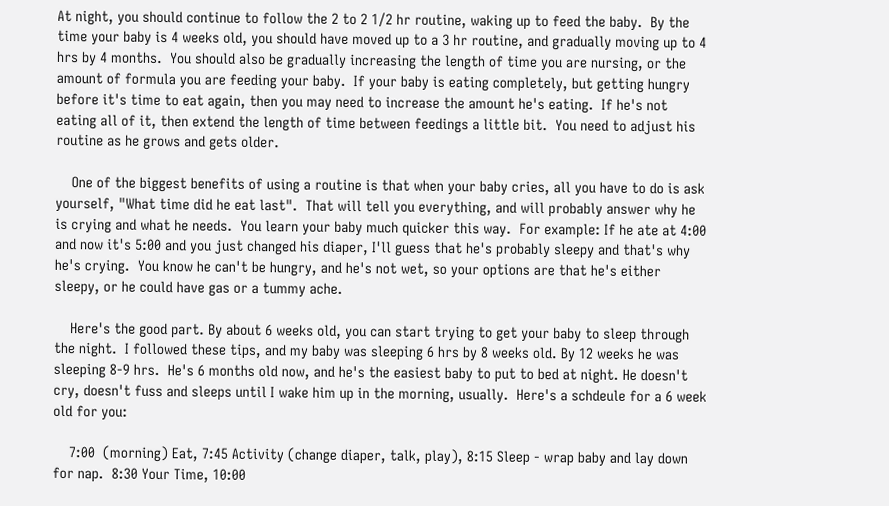At night, you should continue to follow the 2 to 2 1/2 hr routine, waking up to feed the baby.  By the time your baby is 4 weeks old, you should have moved up to a 3 hr routine, and gradually moving up to 4 hrs by 4 months.  You should also be gradually increasing the length of time you are nursing, or the amount of formula you are feeding your baby.  If your baby is eating completely, but getting hungry before it's time to eat again, then you may need to increase the amount he's eating.  If he's not eating all of it, then extend the length of time between feedings a little bit.  You need to adjust his routine as he grows and gets older.

    One of the biggest benefits of using a routine is that when your baby cries, all you have to do is ask yourself, "What time did he eat last".  That will tell you everything, and will probably answer why he is crying and what he needs.  You learn your baby much quicker this way.  For example: If he ate at 4:00 and now it's 5:00 and you just changed his diaper, I'll guess that he's probably sleepy and that's why he's crying.  You know he can't be hungry, and he's not wet, so your options are that he's either sleepy, or he could have gas or a tummy ache.

    Here's the good part. By about 6 weeks old, you can start trying to get your baby to sleep through the night.  I followed these tips, and my baby was sleeping 6 hrs by 8 weeks old. By 12 weeks he was sleeping 8-9 hrs.  He's 6 months old now, and he's the easiest baby to put to bed at night. He doesn't cry, doesn't fuss and sleeps until I wake him up in the morning, usually.  Here's a schdeule for a 6 week old for you:

    7:00  (morning) Eat, 7:45 Activity (change diaper, talk, play), 8:15 Sleep - wrap baby and lay down for nap.  8:30 Your Time, 10:00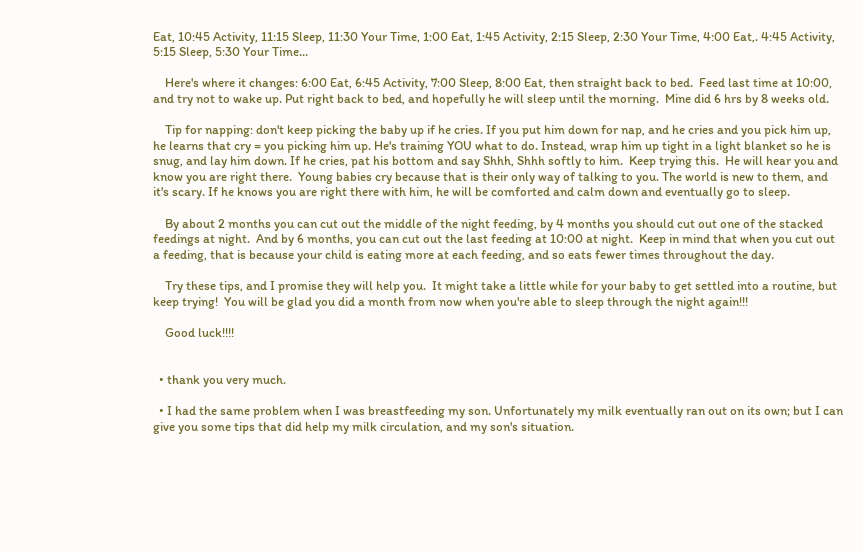Eat, 10:45 Activity, 11:15 Sleep, 11:30 Your Time, 1:00 Eat, 1:45 Activity, 2:15 Sleep, 2:30 Your Time, 4:00 Eat,. 4:45 Activity, 5:15 Sleep, 5:30 Your Time...

    Here's where it changes: 6:00 Eat, 6:45 Activity, 7:00 Sleep, 8:00 Eat, then straight back to bed.  Feed last time at 10:00, and try not to wake up. Put right back to bed, and hopefully he will sleep until the morning.  Mine did 6 hrs by 8 weeks old.

    Tip for napping: don't keep picking the baby up if he cries. If you put him down for nap, and he cries and you pick him up, he learns that cry = you picking him up. He's training YOU what to do. Instead, wrap him up tight in a light blanket so he is snug, and lay him down. If he cries, pat his bottom and say Shhh, Shhh softly to him.  Keep trying this.  He will hear you and know you are right there.  Young babies cry because that is their only way of talking to you. The world is new to them, and it's scary. If he knows you are right there with him, he will be comforted and calm down and eventually go to sleep.

    By about 2 months you can cut out the middle of the night feeding, by 4 months you should cut out one of the stacked feedings at night.  And by 6 months, you can cut out the last feeding at 10:00 at night.  Keep in mind that when you cut out a feeding, that is because your child is eating more at each feeding, and so eats fewer times throughout the day.

    Try these tips, and I promise they will help you.  It might take a little while for your baby to get settled into a routine, but keep trying!  You will be glad you did a month from now when you're able to sleep through the night again!!!

    Good luck!!!!


  • thank you very much.

  • I had the same problem when I was breastfeeding my son. Unfortunately my milk eventually ran out on its own; but I can give you some tips that did help my milk circulation, and my son's situation.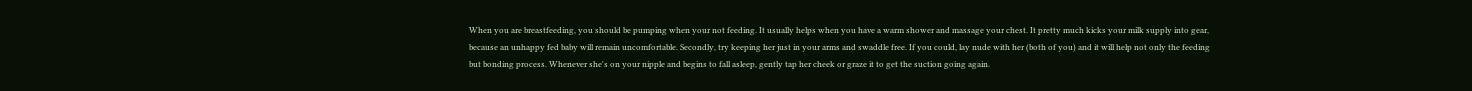When you are breastfeeding, you should be pumping when your not feeding. It usually helps when you have a warm shower and massage your chest. It pretty much kicks your milk supply into gear, because an unhappy fed baby will remain uncomfortable. Secondly, try keeping her just in your arms and swaddle free. If you could, lay nude with her (both of you) and it will help not only the feeding but bonding process. Whenever she's on your nipple and begins to fall asleep, gently tap her cheek or graze it to get the suction going again.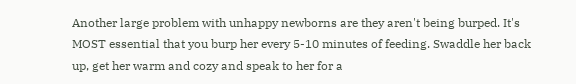Another large problem with unhappy newborns are they aren't being burped. It's MOST essential that you burp her every 5-10 minutes of feeding. Swaddle her back up, get her warm and cozy and speak to her for a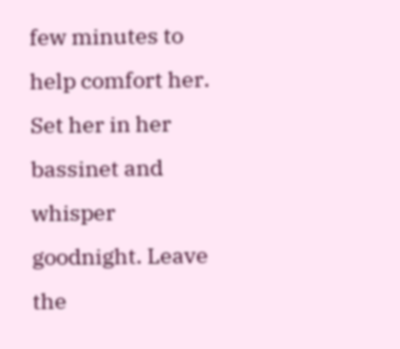few minutes to help comfort her. Set her in her bassinet and whisper goodnight. Leave the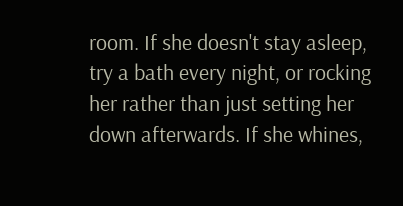room. If she doesn't stay asleep, try a bath every night, or rocking her rather than just setting her down afterwards. If she whines,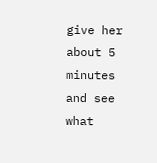give her about 5 minutes and see what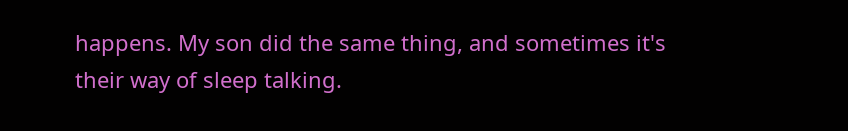happens. My son did the same thing, and sometimes it's their way of sleep talking.